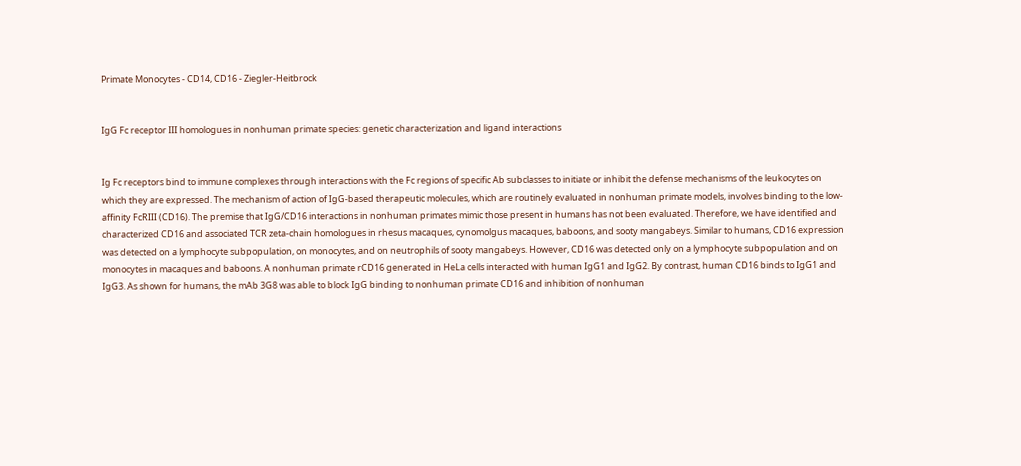Primate Monocytes - CD14, CD16 - Ziegler-Heitbrock


IgG Fc receptor III homologues in nonhuman primate species: genetic characterization and ligand interactions


Ig Fc receptors bind to immune complexes through interactions with the Fc regions of specific Ab subclasses to initiate or inhibit the defense mechanisms of the leukocytes on which they are expressed. The mechanism of action of IgG-based therapeutic molecules, which are routinely evaluated in nonhuman primate models, involves binding to the low-affinity FcRIII (CD16). The premise that IgG/CD16 interactions in nonhuman primates mimic those present in humans has not been evaluated. Therefore, we have identified and characterized CD16 and associated TCR zeta-chain homologues in rhesus macaques, cynomolgus macaques, baboons, and sooty mangabeys. Similar to humans, CD16 expression was detected on a lymphocyte subpopulation, on monocytes, and on neutrophils of sooty mangabeys. However, CD16 was detected only on a lymphocyte subpopulation and on monocytes in macaques and baboons. A nonhuman primate rCD16 generated in HeLa cells interacted with human IgG1 and IgG2. By contrast, human CD16 binds to IgG1 and IgG3. As shown for humans, the mAb 3G8 was able to block IgG binding to nonhuman primate CD16 and inhibition of nonhuman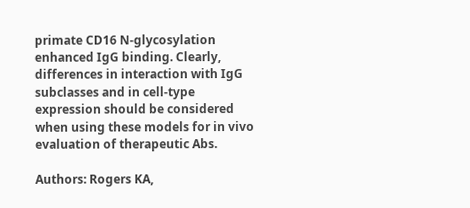primate CD16 N-glycosylation enhanced IgG binding. Clearly, differences in interaction with IgG subclasses and in cell-type expression should be considered when using these models for in vivo evaluation of therapeutic Abs.

Authors: Rogers KA,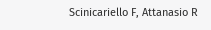Scinicariello F, Attanasio R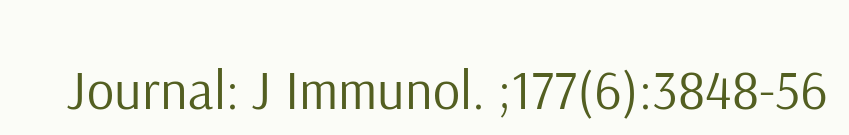Journal: J Immunol. ;177(6):3848-56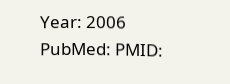Year: 2006
PubMed: PMID: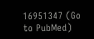16951347 (Go to PubMed)